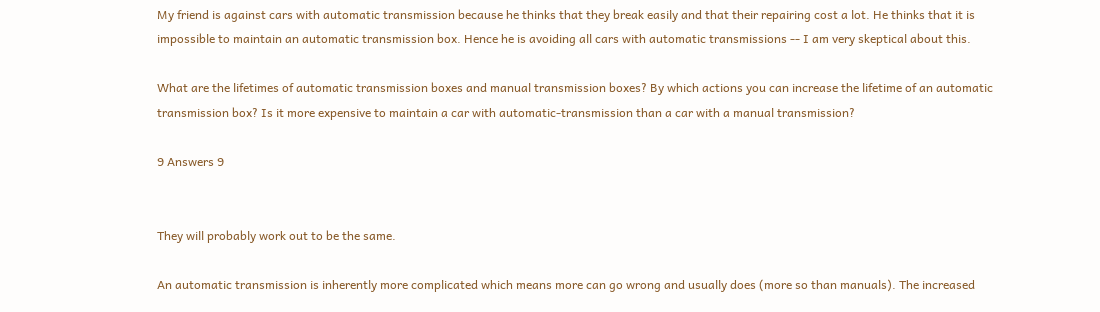My friend is against cars with automatic transmission because he thinks that they break easily and that their repairing cost a lot. He thinks that it is impossible to maintain an automatic transmission box. Hence he is avoiding all cars with automatic transmissions -- I am very skeptical about this.

What are the lifetimes of automatic transmission boxes and manual transmission boxes? By which actions you can increase the lifetime of an automatic transmission box? Is it more expensive to maintain a car with automatic-transmission than a car with a manual transmission?

9 Answers 9


They will probably work out to be the same.

An automatic transmission is inherently more complicated which means more can go wrong and usually does (more so than manuals). The increased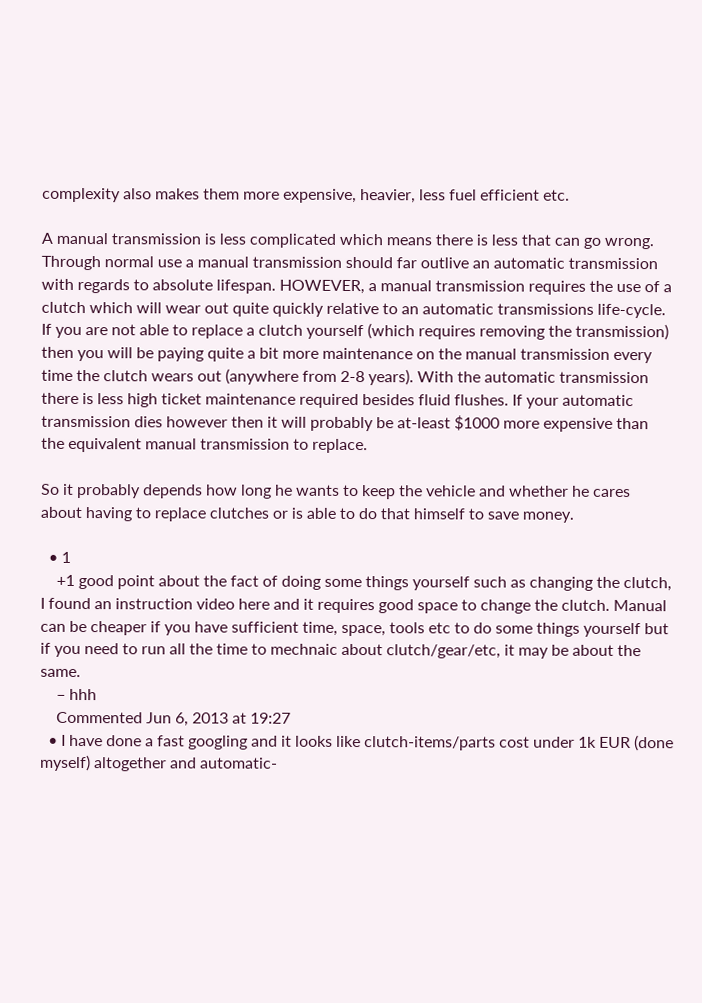complexity also makes them more expensive, heavier, less fuel efficient etc.

A manual transmission is less complicated which means there is less that can go wrong. Through normal use a manual transmission should far outlive an automatic transmission with regards to absolute lifespan. HOWEVER, a manual transmission requires the use of a clutch which will wear out quite quickly relative to an automatic transmissions life-cycle. If you are not able to replace a clutch yourself (which requires removing the transmission) then you will be paying quite a bit more maintenance on the manual transmission every time the clutch wears out (anywhere from 2-8 years). With the automatic transmission there is less high ticket maintenance required besides fluid flushes. If your automatic transmission dies however then it will probably be at-least $1000 more expensive than the equivalent manual transmission to replace.

So it probably depends how long he wants to keep the vehicle and whether he cares about having to replace clutches or is able to do that himself to save money.

  • 1
    +1 good point about the fact of doing some things yourself such as changing the clutch, I found an instruction video here and it requires good space to change the clutch. Manual can be cheaper if you have sufficient time, space, tools etc to do some things yourself but if you need to run all the time to mechnaic about clutch/gear/etc, it may be about the same.
    – hhh
    Commented Jun 6, 2013 at 19:27
  • I have done a fast googling and it looks like clutch-items/parts cost under 1k EUR (done myself) altogether and automatic-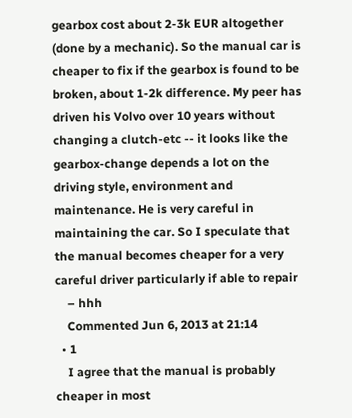gearbox cost about 2-3k EUR altogether (done by a mechanic). So the manual car is cheaper to fix if the gearbox is found to be broken, about 1-2k difference. My peer has driven his Volvo over 10 years without changing a clutch-etc -- it looks like the gearbox-change depends a lot on the driving style, environment and maintenance. He is very careful in maintaining the car. So I speculate that the manual becomes cheaper for a very careful driver particularly if able to repair
    – hhh
    Commented Jun 6, 2013 at 21:14
  • 1
    I agree that the manual is probably cheaper in most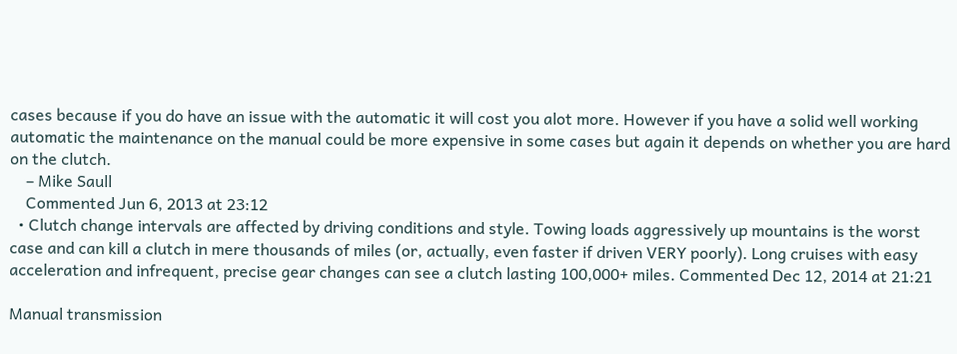cases because if you do have an issue with the automatic it will cost you alot more. However if you have a solid well working automatic the maintenance on the manual could be more expensive in some cases but again it depends on whether you are hard on the clutch.
    – Mike Saull
    Commented Jun 6, 2013 at 23:12
  • Clutch change intervals are affected by driving conditions and style. Towing loads aggressively up mountains is the worst case and can kill a clutch in mere thousands of miles (or, actually, even faster if driven VERY poorly). Long cruises with easy acceleration and infrequent, precise gear changes can see a clutch lasting 100,000+ miles. Commented Dec 12, 2014 at 21:21

Manual transmission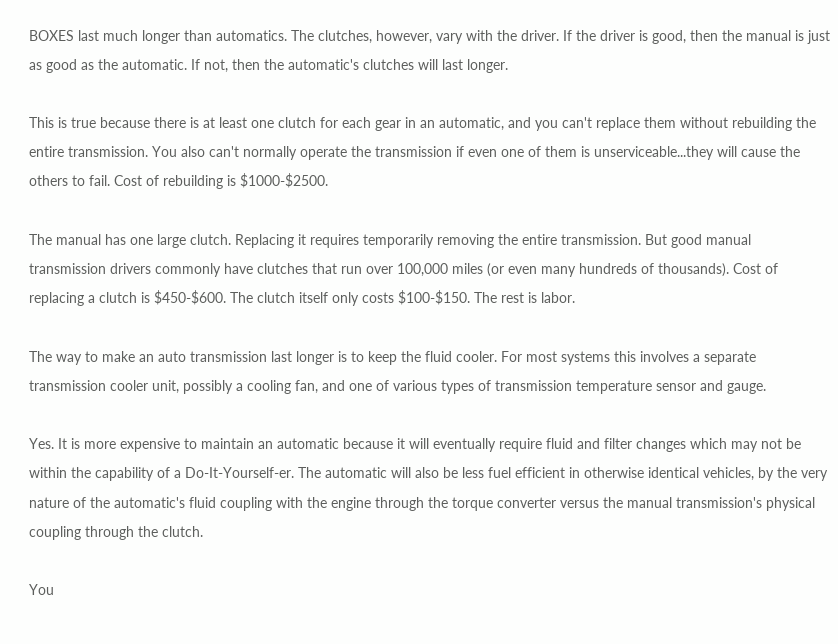BOXES last much longer than automatics. The clutches, however, vary with the driver. If the driver is good, then the manual is just as good as the automatic. If not, then the automatic's clutches will last longer.

This is true because there is at least one clutch for each gear in an automatic, and you can't replace them without rebuilding the entire transmission. You also can't normally operate the transmission if even one of them is unserviceable...they will cause the others to fail. Cost of rebuilding is $1000-$2500.

The manual has one large clutch. Replacing it requires temporarily removing the entire transmission. But good manual transmission drivers commonly have clutches that run over 100,000 miles (or even many hundreds of thousands). Cost of replacing a clutch is $450-$600. The clutch itself only costs $100-$150. The rest is labor.

The way to make an auto transmission last longer is to keep the fluid cooler. For most systems this involves a separate transmission cooler unit, possibly a cooling fan, and one of various types of transmission temperature sensor and gauge.

Yes. It is more expensive to maintain an automatic because it will eventually require fluid and filter changes which may not be within the capability of a Do-It-Yourself-er. The automatic will also be less fuel efficient in otherwise identical vehicles, by the very nature of the automatic's fluid coupling with the engine through the torque converter versus the manual transmission's physical coupling through the clutch.

You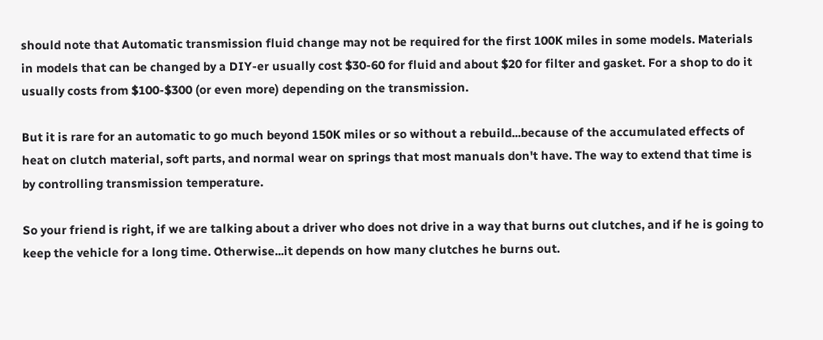should note that Automatic transmission fluid change may not be required for the first 100K miles in some models. Materials in models that can be changed by a DIY-er usually cost $30-60 for fluid and about $20 for filter and gasket. For a shop to do it usually costs from $100-$300 (or even more) depending on the transmission.

But it is rare for an automatic to go much beyond 150K miles or so without a rebuild...because of the accumulated effects of heat on clutch material, soft parts, and normal wear on springs that most manuals don't have. The way to extend that time is by controlling transmission temperature.

So your friend is right, if we are talking about a driver who does not drive in a way that burns out clutches, and if he is going to keep the vehicle for a long time. Otherwise...it depends on how many clutches he burns out.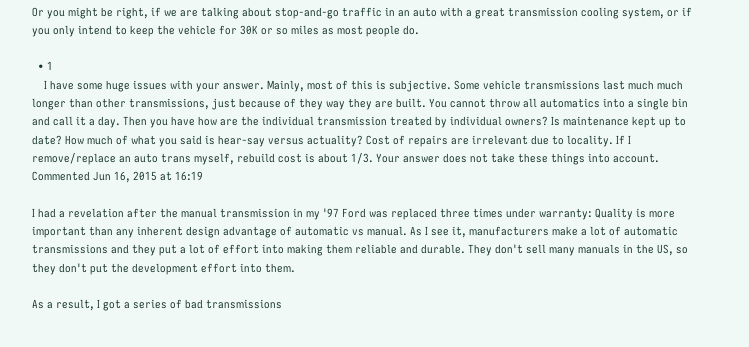Or you might be right, if we are talking about stop-and-go traffic in an auto with a great transmission cooling system, or if you only intend to keep the vehicle for 30K or so miles as most people do.

  • 1
    I have some huge issues with your answer. Mainly, most of this is subjective. Some vehicle transmissions last much much longer than other transmissions, just because of they way they are built. You cannot throw all automatics into a single bin and call it a day. Then you have how are the individual transmission treated by individual owners? Is maintenance kept up to date? How much of what you said is hear-say versus actuality? Cost of repairs are irrelevant due to locality. If I remove/replace an auto trans myself, rebuild cost is about 1/3. Your answer does not take these things into account. Commented Jun 16, 2015 at 16:19

I had a revelation after the manual transmission in my '97 Ford was replaced three times under warranty: Quality is more important than any inherent design advantage of automatic vs manual. As I see it, manufacturers make a lot of automatic transmissions and they put a lot of effort into making them reliable and durable. They don't sell many manuals in the US, so they don't put the development effort into them.

As a result, I got a series of bad transmissions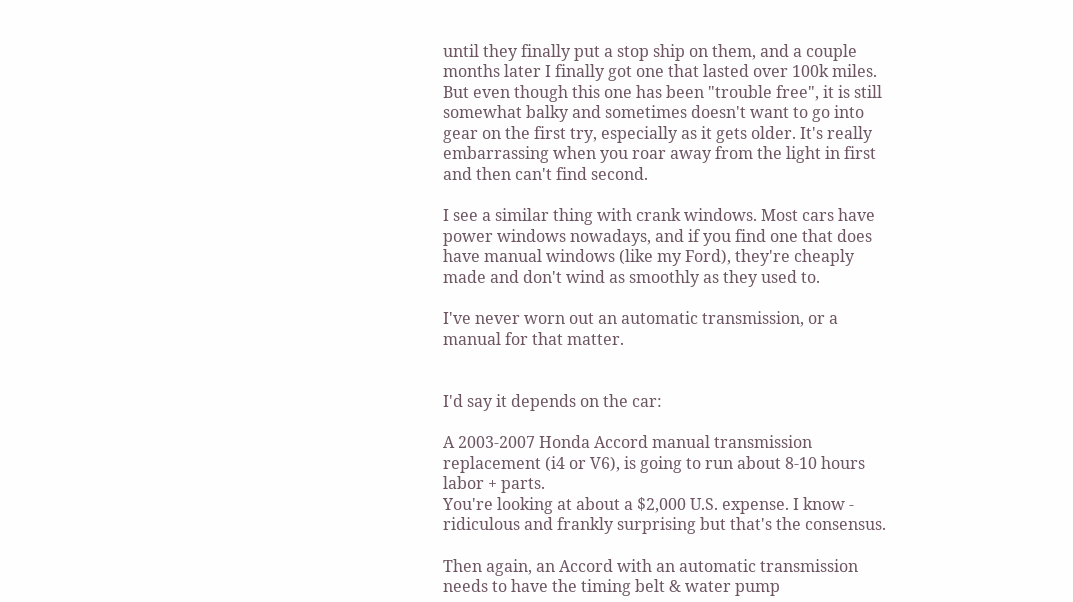until they finally put a stop ship on them, and a couple months later I finally got one that lasted over 100k miles. But even though this one has been "trouble free", it is still somewhat balky and sometimes doesn't want to go into gear on the first try, especially as it gets older. It's really embarrassing when you roar away from the light in first and then can't find second.

I see a similar thing with crank windows. Most cars have power windows nowadays, and if you find one that does have manual windows (like my Ford), they're cheaply made and don't wind as smoothly as they used to.

I've never worn out an automatic transmission, or a manual for that matter.


I'd say it depends on the car:

A 2003-2007 Honda Accord manual transmission replacement (i4 or V6), is going to run about 8-10 hours labor + parts.
You're looking at about a $2,000 U.S. expense. I know - ridiculous and frankly surprising but that's the consensus.

Then again, an Accord with an automatic transmission needs to have the timing belt & water pump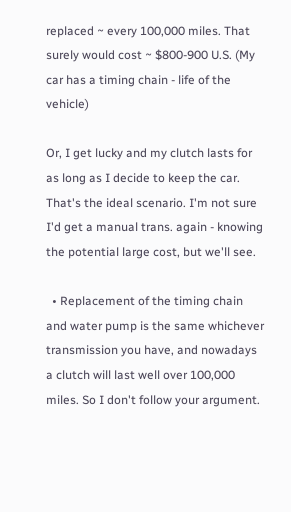replaced ~ every 100,000 miles. That surely would cost ~ $800-900 U.S. (My car has a timing chain - life of the vehicle)

Or, I get lucky and my clutch lasts for as long as I decide to keep the car. That's the ideal scenario. I'm not sure I'd get a manual trans. again - knowing the potential large cost, but we'll see.

  • Replacement of the timing chain and water pump is the same whichever transmission you have, and nowadays a clutch will last well over 100,000 miles. So I don't follow your argument.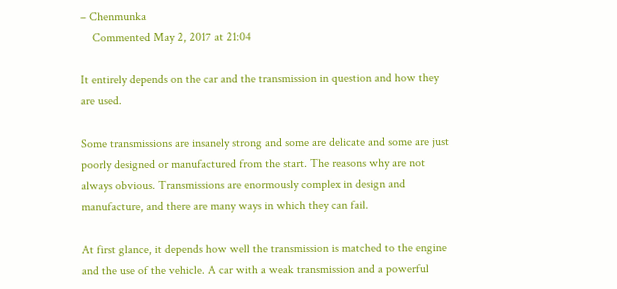– Chenmunka
    Commented May 2, 2017 at 21:04

It entirely depends on the car and the transmission in question and how they are used.

Some transmissions are insanely strong and some are delicate and some are just poorly designed or manufactured from the start. The reasons why are not always obvious. Transmissions are enormously complex in design and manufacture, and there are many ways in which they can fail.

At first glance, it depends how well the transmission is matched to the engine and the use of the vehicle. A car with a weak transmission and a powerful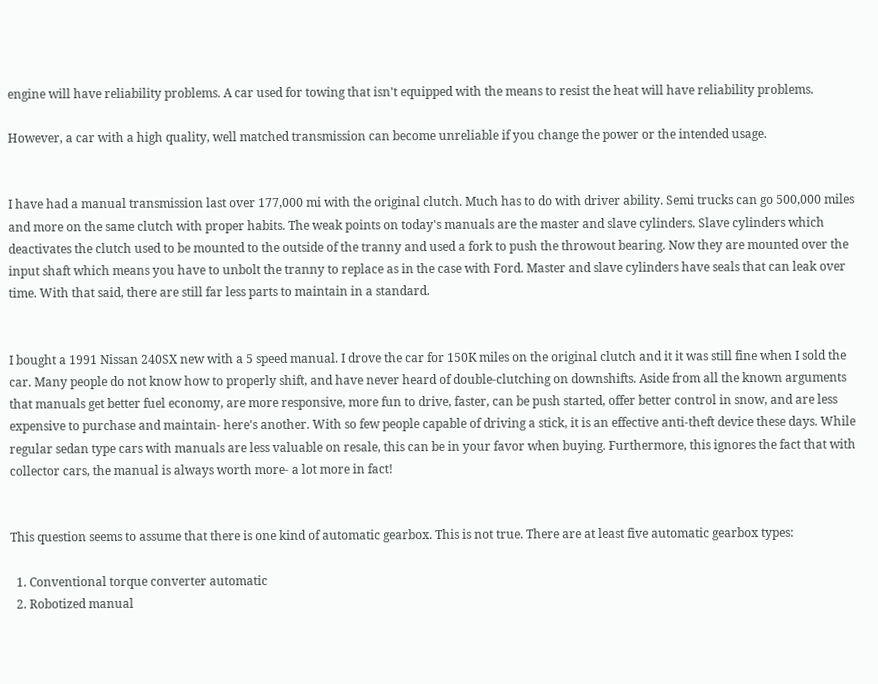engine will have reliability problems. A car used for towing that isn't equipped with the means to resist the heat will have reliability problems.

However, a car with a high quality, well matched transmission can become unreliable if you change the power or the intended usage.


I have had a manual transmission last over 177,000 mi with the original clutch. Much has to do with driver ability. Semi trucks can go 500,000 miles and more on the same clutch with proper habits. The weak points on today's manuals are the master and slave cylinders. Slave cylinders which deactivates the clutch used to be mounted to the outside of the tranny and used a fork to push the throwout bearing. Now they are mounted over the input shaft which means you have to unbolt the tranny to replace as in the case with Ford. Master and slave cylinders have seals that can leak over time. With that said, there are still far less parts to maintain in a standard.


I bought a 1991 Nissan 240SX new with a 5 speed manual. I drove the car for 150K miles on the original clutch and it it was still fine when I sold the car. Many people do not know how to properly shift, and have never heard of double-clutching on downshifts. Aside from all the known arguments that manuals get better fuel economy, are more responsive, more fun to drive, faster, can be push started, offer better control in snow, and are less expensive to purchase and maintain- here's another. With so few people capable of driving a stick, it is an effective anti-theft device these days. While regular sedan type cars with manuals are less valuable on resale, this can be in your favor when buying. Furthermore, this ignores the fact that with collector cars, the manual is always worth more- a lot more in fact!


This question seems to assume that there is one kind of automatic gearbox. This is not true. There are at least five automatic gearbox types:

  1. Conventional torque converter automatic
  2. Robotized manual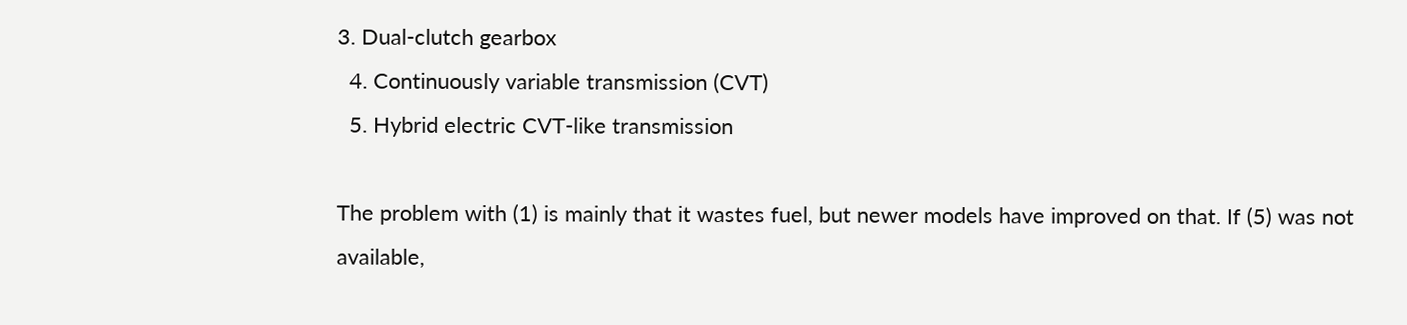3. Dual-clutch gearbox
  4. Continuously variable transmission (CVT)
  5. Hybrid electric CVT-like transmission

The problem with (1) is mainly that it wastes fuel, but newer models have improved on that. If (5) was not available,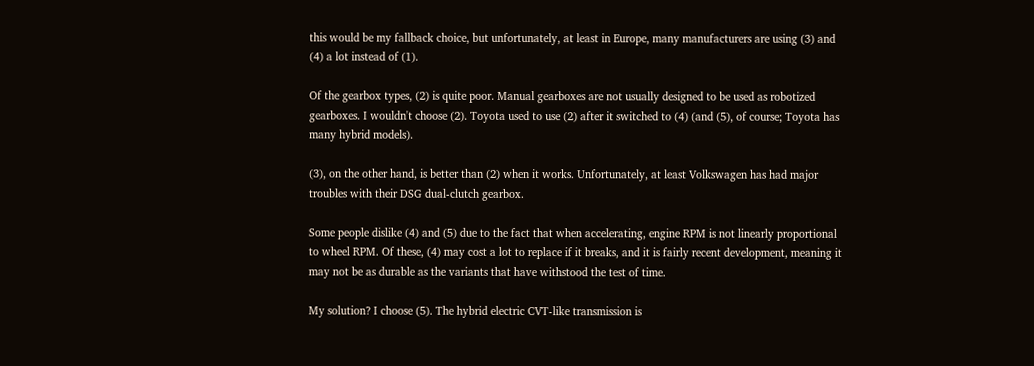this would be my fallback choice, but unfortunately, at least in Europe, many manufacturers are using (3) and (4) a lot instead of (1).

Of the gearbox types, (2) is quite poor. Manual gearboxes are not usually designed to be used as robotized gearboxes. I wouldn't choose (2). Toyota used to use (2) after it switched to (4) (and (5), of course; Toyota has many hybrid models).

(3), on the other hand, is better than (2) when it works. Unfortunately, at least Volkswagen has had major troubles with their DSG dual-clutch gearbox.

Some people dislike (4) and (5) due to the fact that when accelerating, engine RPM is not linearly proportional to wheel RPM. Of these, (4) may cost a lot to replace if it breaks, and it is fairly recent development, meaning it may not be as durable as the variants that have withstood the test of time.

My solution? I choose (5). The hybrid electric CVT-like transmission is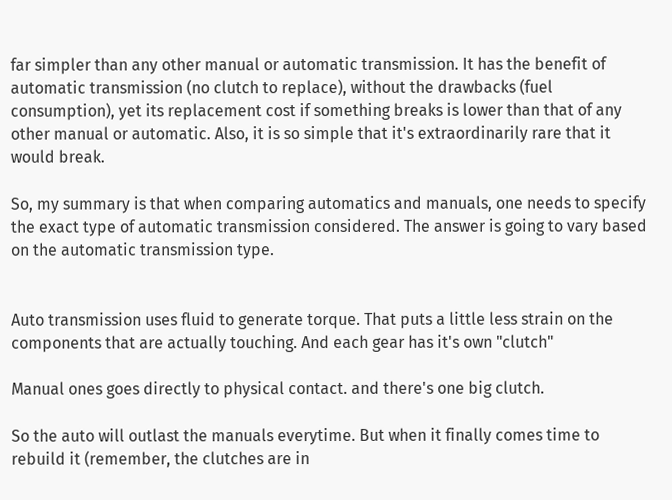far simpler than any other manual or automatic transmission. It has the benefit of automatic transmission (no clutch to replace), without the drawbacks (fuel consumption), yet its replacement cost if something breaks is lower than that of any other manual or automatic. Also, it is so simple that it's extraordinarily rare that it would break.

So, my summary is that when comparing automatics and manuals, one needs to specify the exact type of automatic transmission considered. The answer is going to vary based on the automatic transmission type.


Auto transmission uses fluid to generate torque. That puts a little less strain on the components that are actually touching. And each gear has it's own "clutch"

Manual ones goes directly to physical contact. and there's one big clutch.

So the auto will outlast the manuals everytime. But when it finally comes time to rebuild it (remember, the clutches are in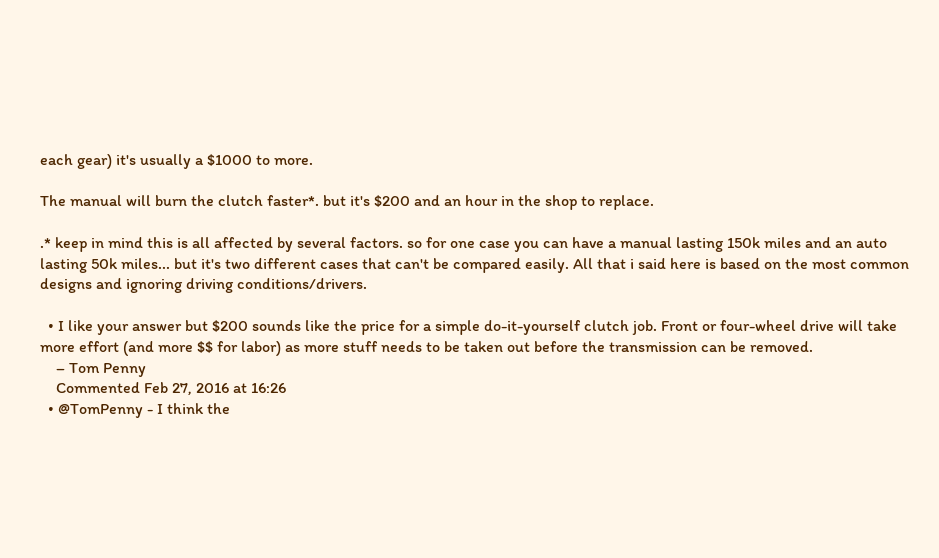each gear) it's usually a $1000 to more.

The manual will burn the clutch faster*. but it's $200 and an hour in the shop to replace.

.* keep in mind this is all affected by several factors. so for one case you can have a manual lasting 150k miles and an auto lasting 50k miles... but it's two different cases that can't be compared easily. All that i said here is based on the most common designs and ignoring driving conditions/drivers.

  • I like your answer but $200 sounds like the price for a simple do-it-yourself clutch job. Front or four-wheel drive will take more effort (and more $$ for labor) as more stuff needs to be taken out before the transmission can be removed.
    – Tom Penny
    Commented Feb 27, 2016 at 16:26
  • @TomPenny - I think the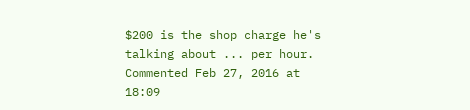$200 is the shop charge he's talking about ... per hour. Commented Feb 27, 2016 at 18:09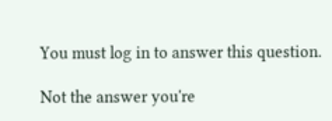You must log in to answer this question.

Not the answer you're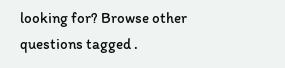looking for? Browse other questions tagged .